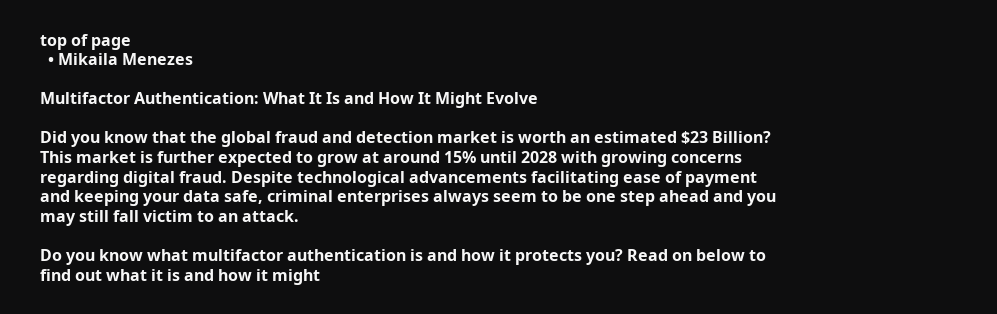top of page
  • Mikaila Menezes

Multifactor Authentication: What It Is and How It Might Evolve

Did you know that the global fraud and detection market is worth an estimated $23 Billion? This market is further expected to grow at around 15% until 2028 with growing concerns regarding digital fraud. Despite technological advancements facilitating ease of payment and keeping your data safe, criminal enterprises always seem to be one step ahead and you may still fall victim to an attack.

Do you know what multifactor authentication is and how it protects you? Read on below to find out what it is and how it might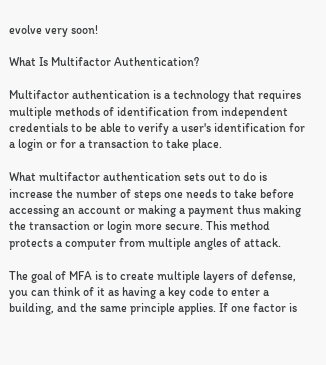evolve very soon!

What Is Multifactor Authentication?

Multifactor authentication is a technology that requires multiple methods of identification from independent credentials to be able to verify a user's identification for a login or for a transaction to take place.

What multifactor authentication sets out to do is increase the number of steps one needs to take before accessing an account or making a payment thus making the transaction or login more secure. This method protects a computer from multiple angles of attack.

The goal of MFA is to create multiple layers of defense, you can think of it as having a key code to enter a building, and the same principle applies. If one factor is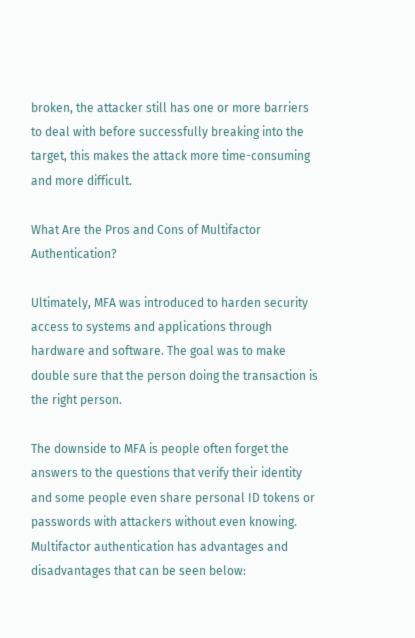broken, the attacker still has one or more barriers to deal with before successfully breaking into the target, this makes the attack more time-consuming and more difficult.

What Are the Pros and Cons of Multifactor Authentication?

Ultimately, MFA was introduced to harden security access to systems and applications through hardware and software. The goal was to make double sure that the person doing the transaction is the right person.

The downside to MFA is people often forget the answers to the questions that verify their identity and some people even share personal ID tokens or passwords with attackers without even knowing. Multifactor authentication has advantages and disadvantages that can be seen below: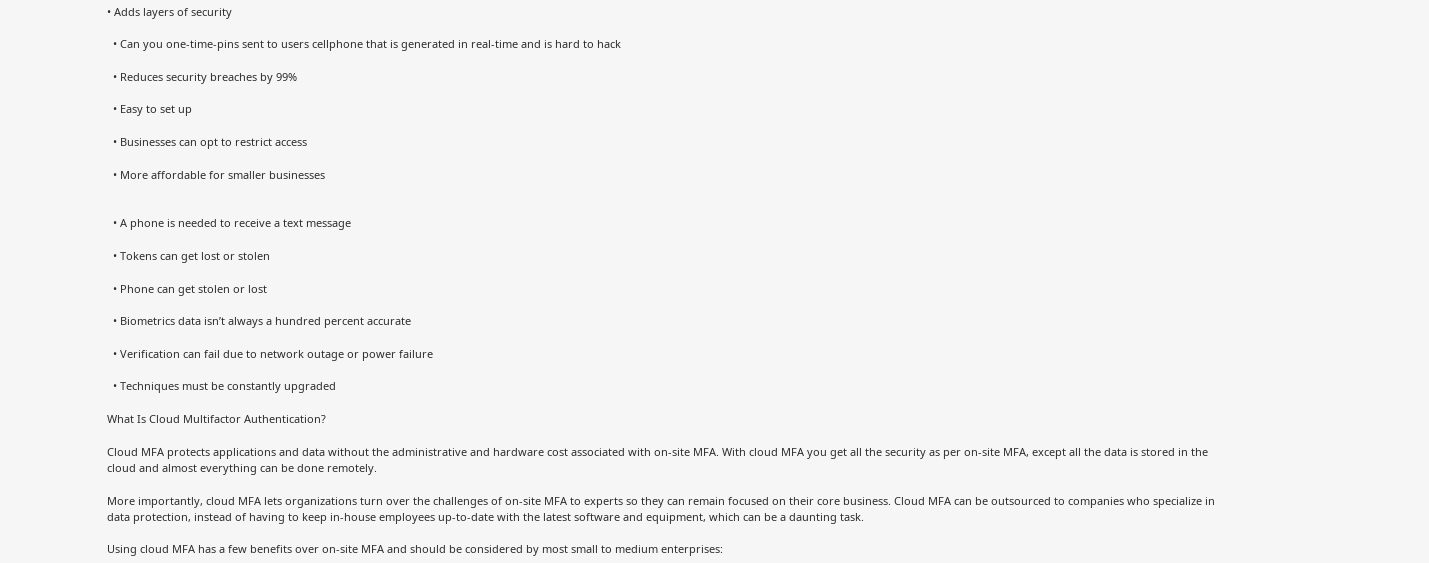• Adds layers of security

  • Can you one-time-pins sent to users cellphone that is generated in real-time and is hard to hack

  • Reduces security breaches by 99%

  • Easy to set up

  • Businesses can opt to restrict access

  • More affordable for smaller businesses


  • A phone is needed to receive a text message

  • Tokens can get lost or stolen

  • Phone can get stolen or lost

  • Biometrics data isn’t always a hundred percent accurate

  • Verification can fail due to network outage or power failure

  • Techniques must be constantly upgraded

What Is Cloud Multifactor Authentication?

Cloud MFA protects applications and data without the administrative and hardware cost associated with on-site MFA. With cloud MFA you get all the security as per on-site MFA, except all the data is stored in the cloud and almost everything can be done remotely.

More importantly, cloud MFA lets organizations turn over the challenges of on-site MFA to experts so they can remain focused on their core business. Cloud MFA can be outsourced to companies who specialize in data protection, instead of having to keep in-house employees up-to-date with the latest software and equipment, which can be a daunting task.

Using cloud MFA has a few benefits over on-site MFA and should be considered by most small to medium enterprises: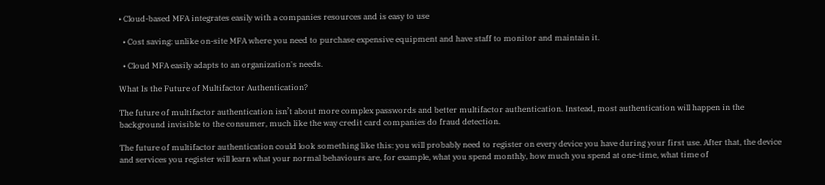• Cloud-based MFA integrates easily with a companies resources and is easy to use

  • Cost saving: unlike on-site MFA where you need to purchase expensive equipment and have staff to monitor and maintain it.

  • Cloud MFA easily adapts to an organization's needs.

What Is the Future of Multifactor Authentication?

The future of multifactor authentication isn’t about more complex passwords and better multifactor authentication. Instead, most authentication will happen in the background invisible to the consumer, much like the way credit card companies do fraud detection.

The future of multifactor authentication could look something like this: you will probably need to register on every device you have during your first use. After that, the device and services you register will learn what your normal behaviours are, for example, what you spend monthly, how much you spend at one-time, what time of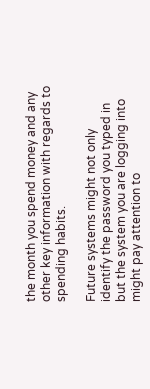the month you spend money and any other key information with regards to spending habits.

Future systems might not only identify the password you typed in but the system you are logging into might pay attention to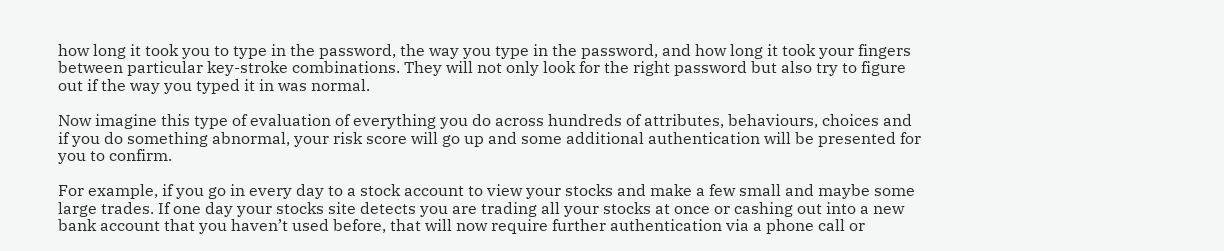how long it took you to type in the password, the way you type in the password, and how long it took your fingers between particular key-stroke combinations. They will not only look for the right password but also try to figure out if the way you typed it in was normal.

Now imagine this type of evaluation of everything you do across hundreds of attributes, behaviours, choices and if you do something abnormal, your risk score will go up and some additional authentication will be presented for you to confirm.

For example, if you go in every day to a stock account to view your stocks and make a few small and maybe some large trades. If one day your stocks site detects you are trading all your stocks at once or cashing out into a new bank account that you haven’t used before, that will now require further authentication via a phone call or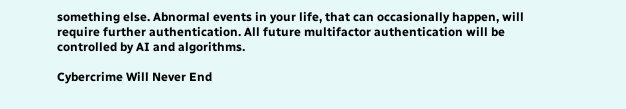something else. Abnormal events in your life, that can occasionally happen, will require further authentication. All future multifactor authentication will be controlled by AI and algorithms.

Cybercrime Will Never End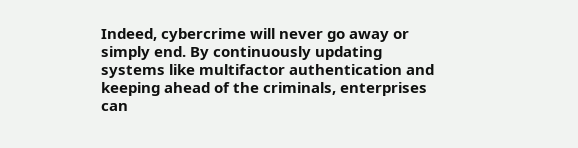Indeed, cybercrime will never go away or simply end. By continuously updating systems like multifactor authentication and keeping ahead of the criminals, enterprises can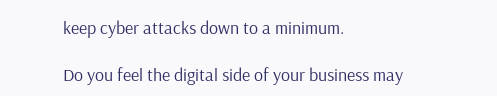keep cyber attacks down to a minimum.

Do you feel the digital side of your business may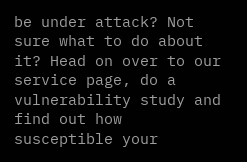be under attack? Not sure what to do about it? Head on over to our service page, do a vulnerability study and find out how susceptible your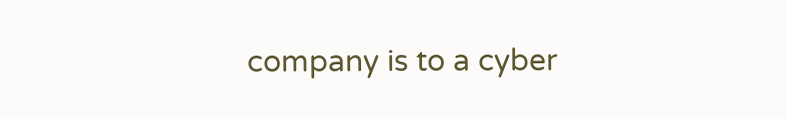company is to a cyber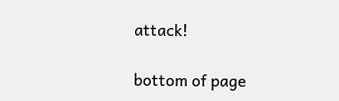attack!

bottom of page